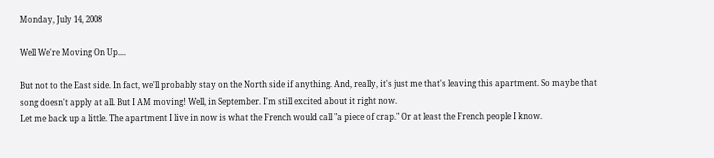Monday, July 14, 2008

Well We're Moving On Up....

But not to the East side. In fact, we'll probably stay on the North side if anything. And, really, it's just me that's leaving this apartment. So maybe that song doesn't apply at all. But I AM moving! Well, in September. I'm still excited about it right now.
Let me back up a little. The apartment I live in now is what the French would call "a piece of crap." Or at least the French people I know.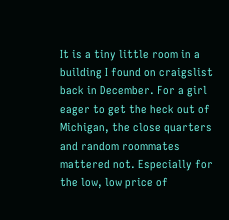It is a tiny little room in a building I found on craigslist back in December. For a girl eager to get the heck out of Michigan, the close quarters and random roommates mattered not. Especially for the low, low price of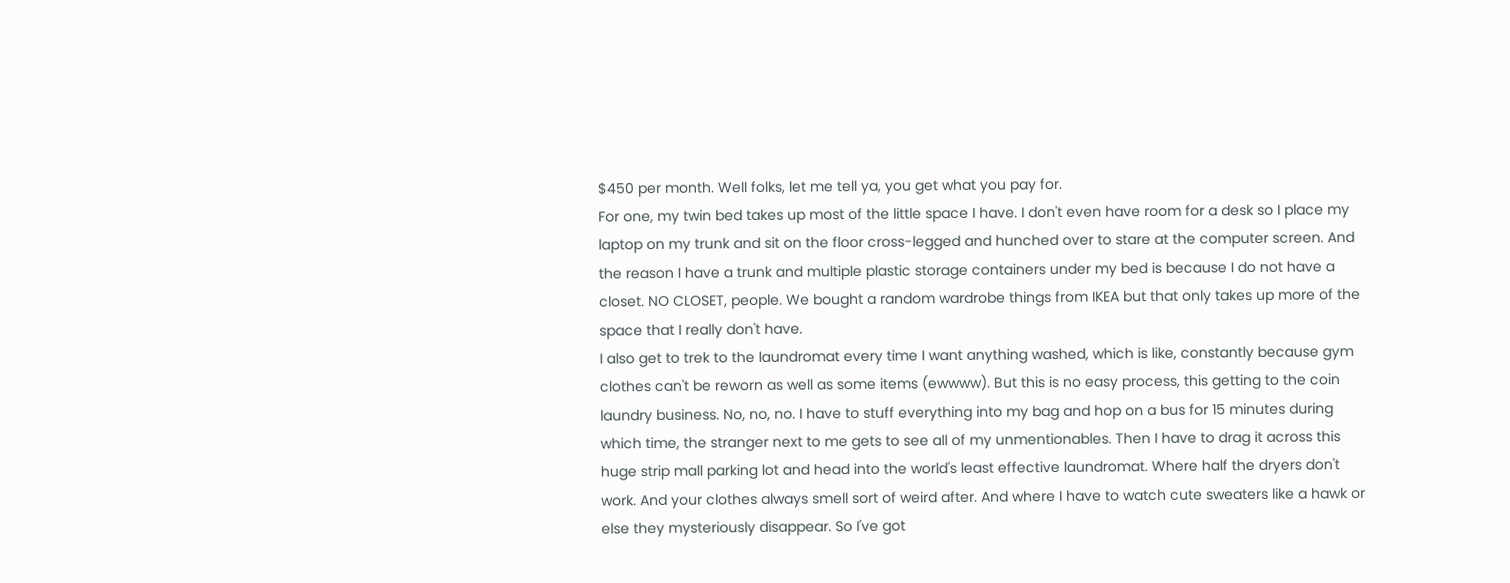$450 per month. Well folks, let me tell ya, you get what you pay for.
For one, my twin bed takes up most of the little space I have. I don't even have room for a desk so I place my laptop on my trunk and sit on the floor cross-legged and hunched over to stare at the computer screen. And the reason I have a trunk and multiple plastic storage containers under my bed is because I do not have a closet. NO CLOSET, people. We bought a random wardrobe things from IKEA but that only takes up more of the space that I really don't have.
I also get to trek to the laundromat every time I want anything washed, which is like, constantly because gym clothes can't be reworn as well as some items (ewwww). But this is no easy process, this getting to the coin laundry business. No, no, no. I have to stuff everything into my bag and hop on a bus for 15 minutes during which time, the stranger next to me gets to see all of my unmentionables. Then I have to drag it across this huge strip mall parking lot and head into the world's least effective laundromat. Where half the dryers don't work. And your clothes always smell sort of weird after. And where I have to watch cute sweaters like a hawk or else they mysteriously disappear. So I've got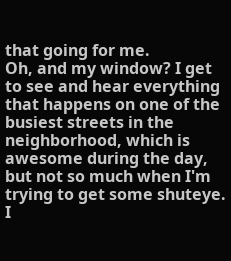that going for me.
Oh, and my window? I get to see and hear everything that happens on one of the busiest streets in the neighborhood, which is awesome during the day, but not so much when I'm trying to get some shuteye. I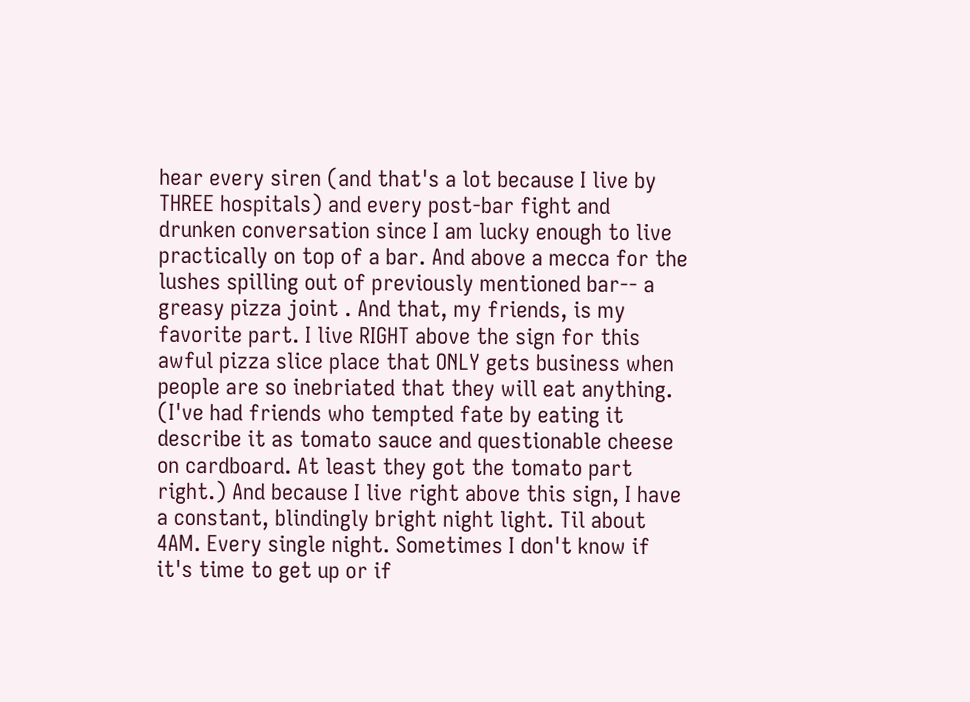hear every siren (and that's a lot because I live by THREE hospitals) and every post-bar fight and drunken conversation since I am lucky enough to live practically on top of a bar. And above a mecca for the lushes spilling out of previously mentioned bar-- a greasy pizza joint . And that, my friends, is my favorite part. I live RIGHT above the sign for this awful pizza slice place that ONLY gets business when people are so inebriated that they will eat anything. (I've had friends who tempted fate by eating it describe it as tomato sauce and questionable cheese on cardboard. At least they got the tomato part right.) And because I live right above this sign, I have a constant, blindingly bright night light. Til about 4AM. Every single night. Sometimes I don't know if it's time to get up or if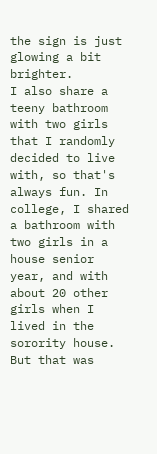the sign is just glowing a bit brighter.
I also share a teeny bathroom with two girls that I randomly decided to live with, so that's always fun. In college, I shared a bathroom with two girls in a house senior year, and with about 20 other girls when I lived in the sorority house. But that was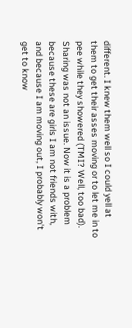different. I knew them well so I could yell at them to get their asses moving or to let me in to pee while they showered (TMI? Well, too bad). Sharing was not an issue. Now it is a problem because these are girls I am not friends with, and because I am moving out, I probably won't get to know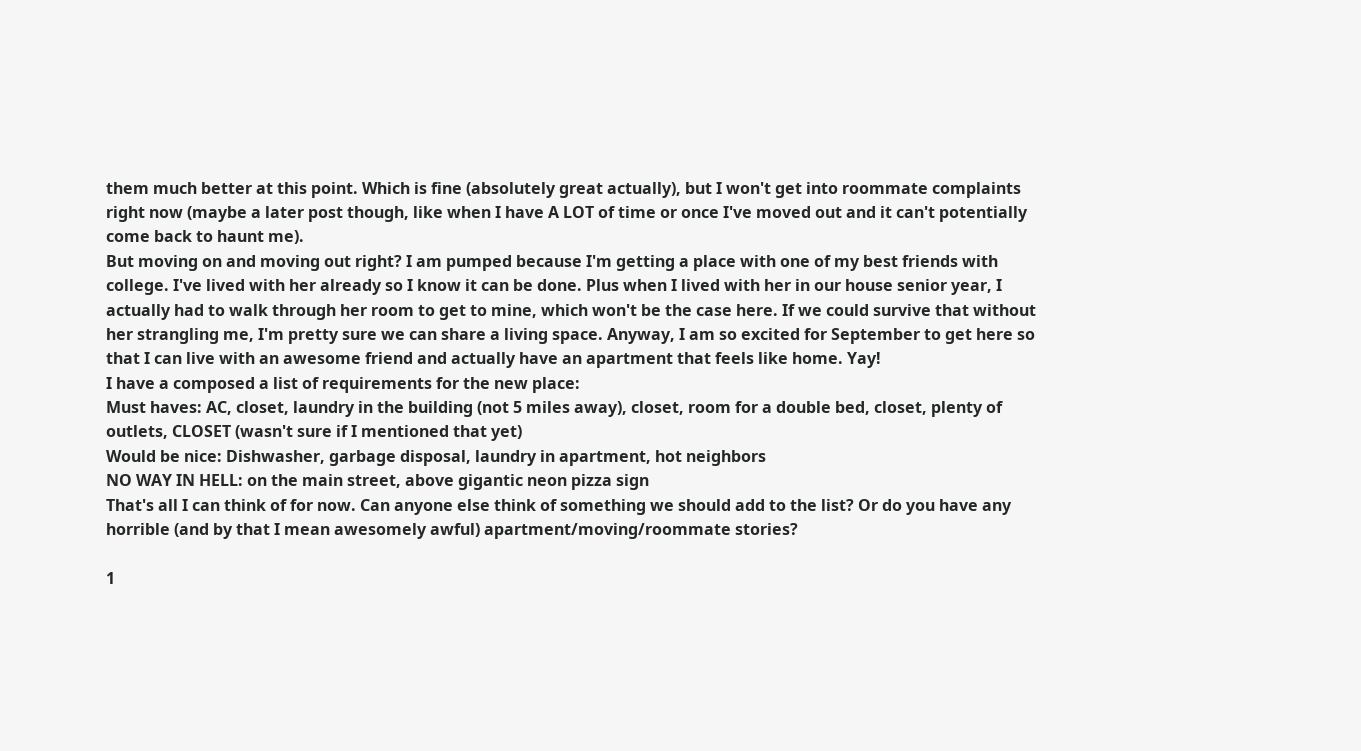them much better at this point. Which is fine (absolutely great actually), but I won't get into roommate complaints right now (maybe a later post though, like when I have A LOT of time or once I've moved out and it can't potentially come back to haunt me).
But moving on and moving out right? I am pumped because I'm getting a place with one of my best friends with college. I've lived with her already so I know it can be done. Plus when I lived with her in our house senior year, I actually had to walk through her room to get to mine, which won't be the case here. If we could survive that without her strangling me, I'm pretty sure we can share a living space. Anyway, I am so excited for September to get here so that I can live with an awesome friend and actually have an apartment that feels like home. Yay!
I have a composed a list of requirements for the new place:
Must haves: AC, closet, laundry in the building (not 5 miles away), closet, room for a double bed, closet, plenty of outlets, CLOSET (wasn't sure if I mentioned that yet)
Would be nice: Dishwasher, garbage disposal, laundry in apartment, hot neighbors
NO WAY IN HELL: on the main street, above gigantic neon pizza sign
That's all I can think of for now. Can anyone else think of something we should add to the list? Or do you have any horrible (and by that I mean awesomely awful) apartment/moving/roommate stories?

1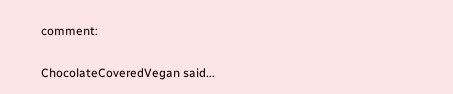comment:

ChocolateCoveredVegan said...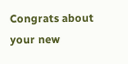Congrats about your new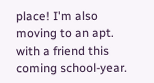place! I'm also moving to an apt. with a friend this coming school-year.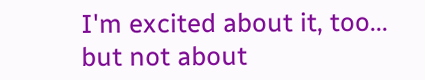I'm excited about it, too... but not about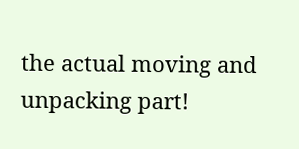the actual moving and unpacking part!